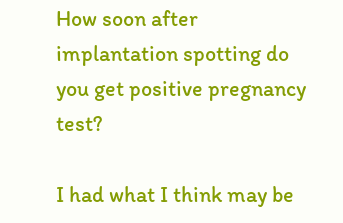How soon after implantation spotting do you get positive pregnancy test?

I had what I think may be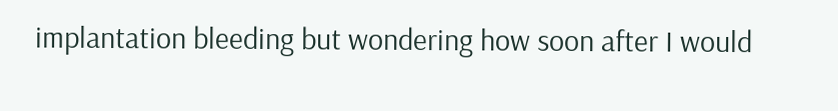implantation bleeding but wondering how soon after I would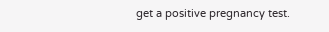get a positive pregnancy test.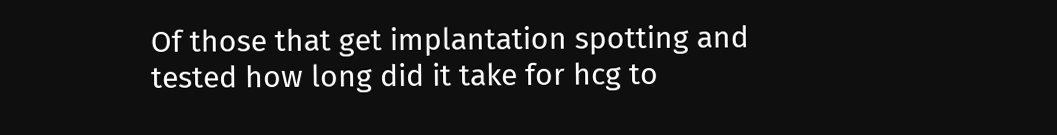Of those that get implantation spotting and tested how long did it take for hcg to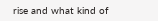rise and what kind of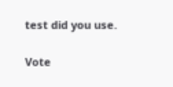test did you use.

Vote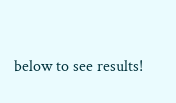below to see results!